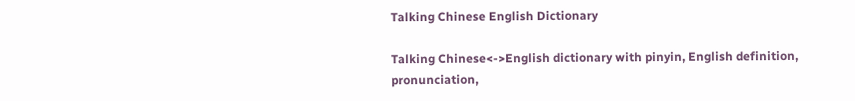Talking Chinese English Dictionary

Talking Chinese<->English dictionary with pinyin, English definition, pronunciation,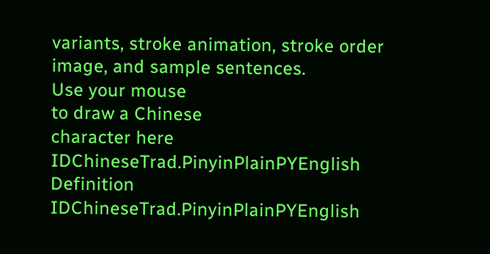variants, stroke animation, stroke order image, and sample sentences.
Use your mouse
to draw a Chinese
character here
IDChineseTrad.PinyinPlainPYEnglish Definition
IDChineseTrad.PinyinPlainPYEnglish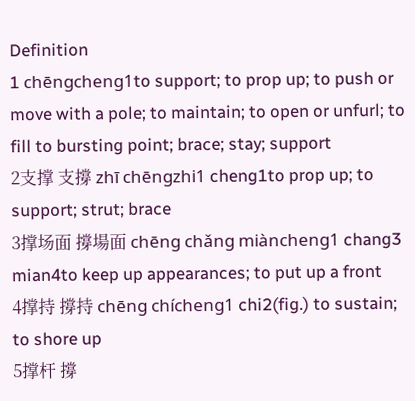Definition
1 chēngcheng1to support; to prop up; to push or move with a pole; to maintain; to open or unfurl; to fill to bursting point; brace; stay; support
2支撑 支撐 zhī chēngzhi1 cheng1to prop up; to support; strut; brace
3撑场面 撐場面 chēng chǎng miàncheng1 chang3 mian4to keep up appearances; to put up a front
4撑持 撐持 chēng chícheng1 chi2(fig.) to sustain; to shore up
5撑杆 撐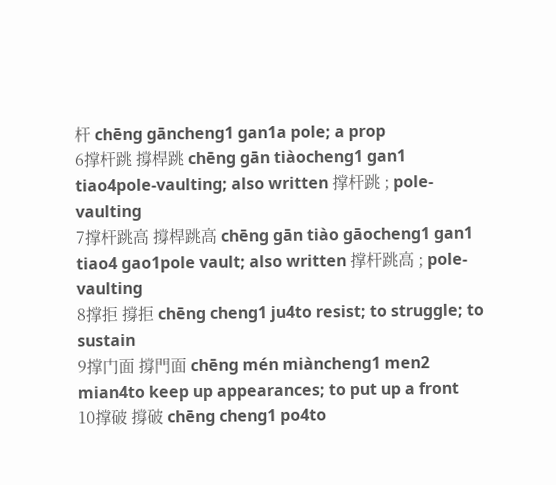杆 chēng gāncheng1 gan1a pole; a prop
6撑杆跳 撐桿跳 chēng gān tiàocheng1 gan1 tiao4pole-vaulting; also written 撑杆跳 ; pole-vaulting
7撑杆跳高 撐桿跳高 chēng gān tiào gāocheng1 gan1 tiao4 gao1pole vault; also written 撑杆跳高 ; pole-vaulting
8撑拒 撐拒 chēng cheng1 ju4to resist; to struggle; to sustain
9撑门面 撐門面 chēng mén miàncheng1 men2 mian4to keep up appearances; to put up a front
10撑破 撐破 chēng cheng1 po4to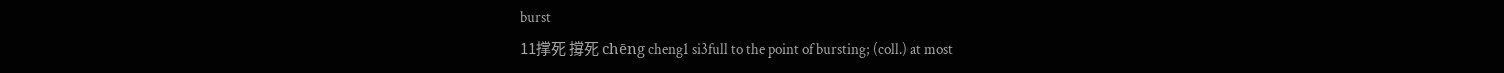burst
11撑死 撐死 chēng cheng1 si3full to the point of bursting; (coll.) at most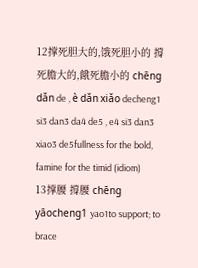12撑死胆大的,饿死胆小的 撐死膽大的,餓死膽小的 chēng dǎn de , è dǎn xiǎo decheng1 si3 dan3 da4 de5 , e4 si3 dan3 xiao3 de5fullness for the bold, famine for the timid (idiom)
13撑腰 撐腰 chēng yāocheng1 yao1to support; to brace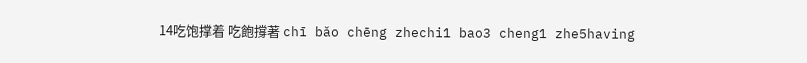14吃饱撑着 吃飽撐著 chī bǎo chēng zhechi1 bao3 cheng1 zhe5having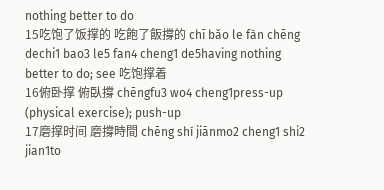nothing better to do
15吃饱了饭撑的 吃飽了飯撐的 chī bǎo le fàn chēng dechi1 bao3 le5 fan4 cheng1 de5having nothing better to do; see 吃饱撑着
16俯卧撑 俯臥撐 chēngfu3 wo4 cheng1press-up (physical exercise); push-up
17磨撑时间 磨撐時間 chēng shí jiānmo2 cheng1 shi2 jian1to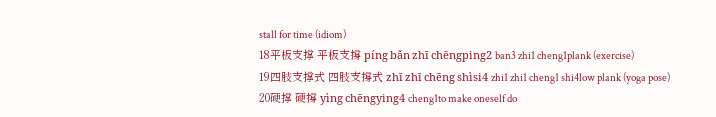stall for time (idiom)
18平板支撑 平板支撐 píng bǎn zhī chēngping2 ban3 zhi1 cheng1plank (exercise)
19四肢支撑式 四肢支撐式 zhī zhī chēng shìsi4 zhi1 zhi1 cheng1 shi4low plank (yoga pose)
20硬撑 硬撐 yìng chēngying4 cheng1to make oneself do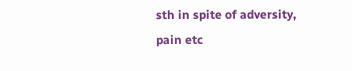sth in spite of adversity, pain etc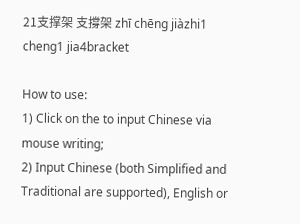21支撑架 支撐架 zhī chēng jiàzhi1 cheng1 jia4bracket

How to use:
1) Click on the to input Chinese via mouse writing;
2) Input Chinese (both Simplified and Traditional are supported), English or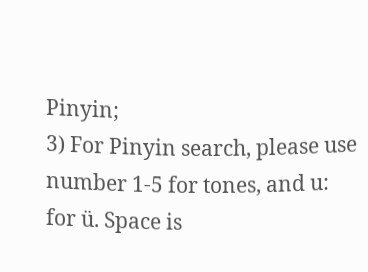Pinyin;
3) For Pinyin search, please use number 1-5 for tones, and u: for ü. Space is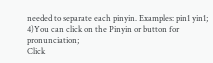needed to separate each pinyin. Examples: pin1 yin1;
4)You can click on the Pinyin or button for pronunciation;
Click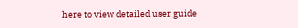here to view detailed user guide